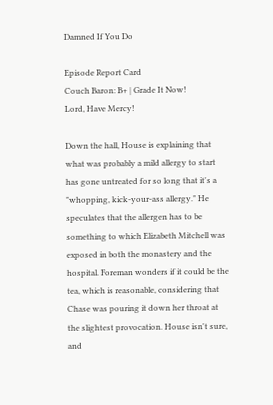Damned If You Do

Episode Report Card
Couch Baron: B+ | Grade It Now!
Lord, Have Mercy!

Down the hall, House is explaining that what was probably a mild allergy to start has gone untreated for so long that it's a "whopping, kick-your-ass allergy." He speculates that the allergen has to be something to which Elizabeth Mitchell was exposed in both the monastery and the hospital. Foreman wonders if it could be the tea, which is reasonable, considering that Chase was pouring it down her throat at the slightest provocation. House isn't sure, and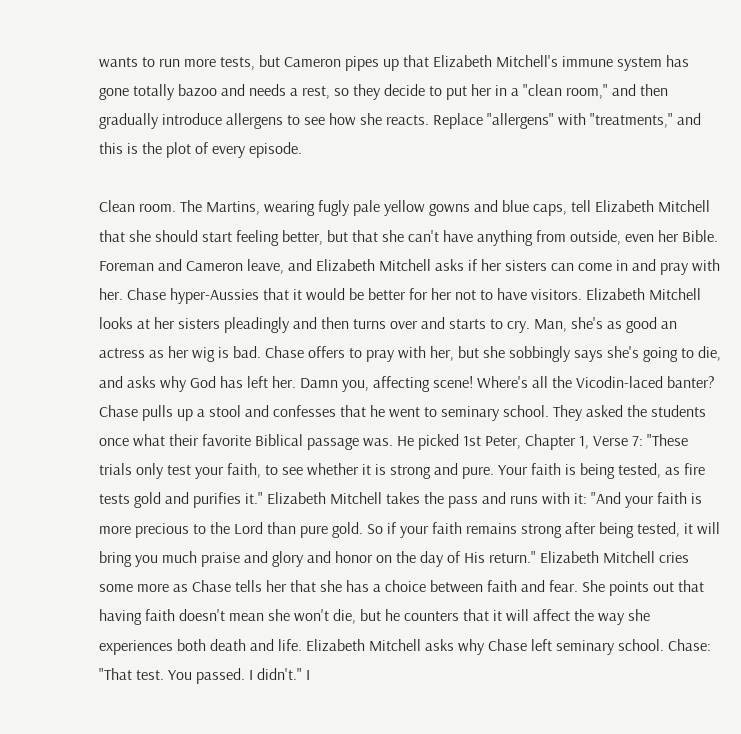wants to run more tests, but Cameron pipes up that Elizabeth Mitchell's immune system has gone totally bazoo and needs a rest, so they decide to put her in a "clean room," and then gradually introduce allergens to see how she reacts. Replace "allergens" with "treatments," and this is the plot of every episode.

Clean room. The Martins, wearing fugly pale yellow gowns and blue caps, tell Elizabeth Mitchell that she should start feeling better, but that she can't have anything from outside, even her Bible. Foreman and Cameron leave, and Elizabeth Mitchell asks if her sisters can come in and pray with her. Chase hyper-Aussies that it would be better for her not to have visitors. Elizabeth Mitchell looks at her sisters pleadingly and then turns over and starts to cry. Man, she's as good an actress as her wig is bad. Chase offers to pray with her, but she sobbingly says she's going to die, and asks why God has left her. Damn you, affecting scene! Where's all the Vicodin-laced banter? Chase pulls up a stool and confesses that he went to seminary school. They asked the students once what their favorite Biblical passage was. He picked 1st Peter, Chapter 1, Verse 7: "These trials only test your faith, to see whether it is strong and pure. Your faith is being tested, as fire tests gold and purifies it." Elizabeth Mitchell takes the pass and runs with it: "And your faith is more precious to the Lord than pure gold. So if your faith remains strong after being tested, it will bring you much praise and glory and honor on the day of His return." Elizabeth Mitchell cries some more as Chase tells her that she has a choice between faith and fear. She points out that having faith doesn't mean she won't die, but he counters that it will affect the way she experiences both death and life. Elizabeth Mitchell asks why Chase left seminary school. Chase: "That test. You passed. I didn't." I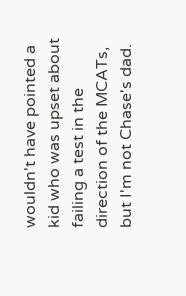wouldn't have pointed a kid who was upset about failing a test in the direction of the MCATs, but I'm not Chase's dad.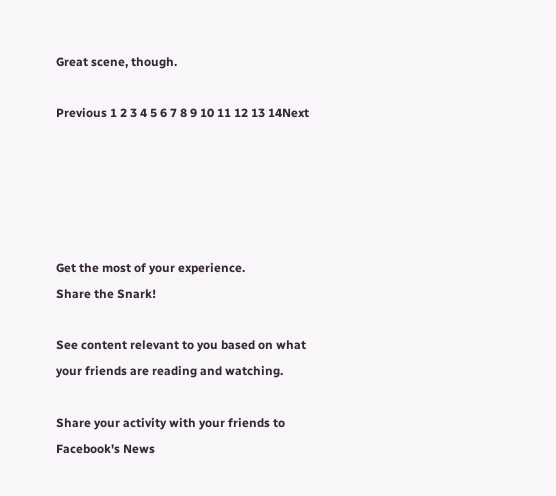Great scene, though.

Previous 1 2 3 4 5 6 7 8 9 10 11 12 13 14Next





Get the most of your experience.
Share the Snark!

See content relevant to you based on what your friends are reading and watching.

Share your activity with your friends to Facebook's News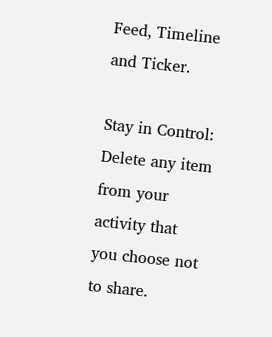Feed, Timeline and Ticker.

Stay in Control: Delete any item from your activity that you choose not to share.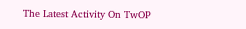The Latest Activity On TwOP